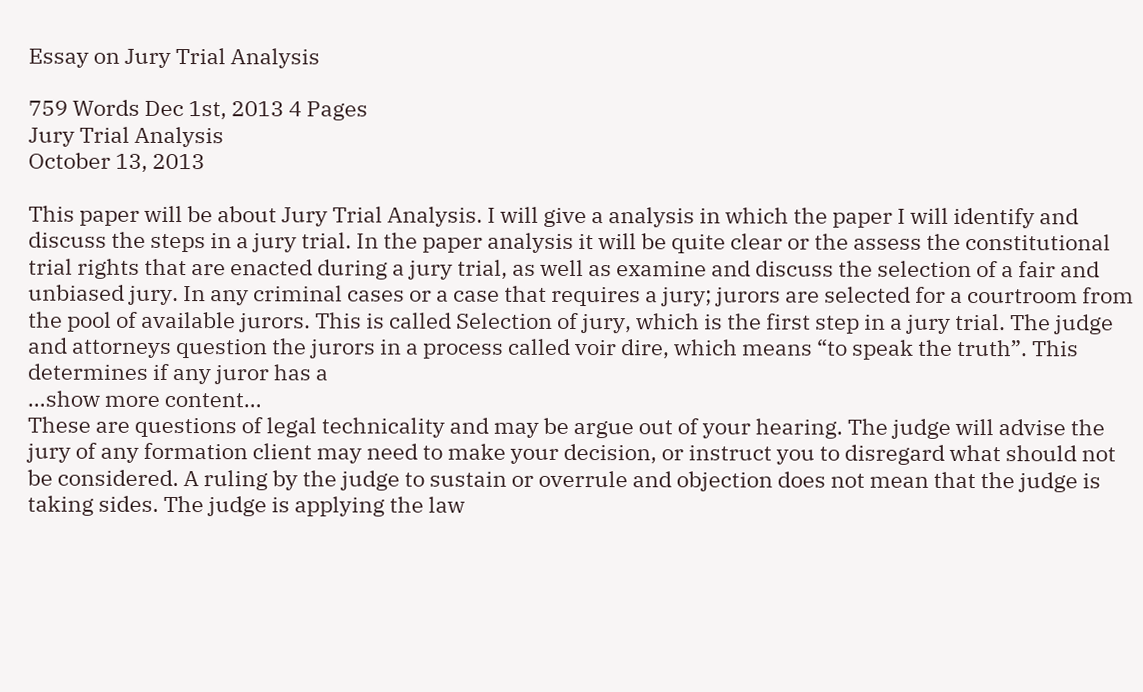Essay on Jury Trial Analysis

759 Words Dec 1st, 2013 4 Pages
Jury Trial Analysis
October 13, 2013

This paper will be about Jury Trial Analysis. I will give a analysis in which the paper I will identify and discuss the steps in a jury trial. In the paper analysis it will be quite clear or the assess the constitutional trial rights that are enacted during a jury trial, as well as examine and discuss the selection of a fair and unbiased jury. In any criminal cases or a case that requires a jury; jurors are selected for a courtroom from the pool of available jurors. This is called Selection of jury, which is the first step in a jury trial. The judge and attorneys question the jurors in a process called voir dire, which means “to speak the truth”. This determines if any juror has a
…show more content…
These are questions of legal technicality and may be argue out of your hearing. The judge will advise the jury of any formation client may need to make your decision, or instruct you to disregard what should not be considered. A ruling by the judge to sustain or overrule and objection does not mean that the judge is taking sides. The judge is applying the law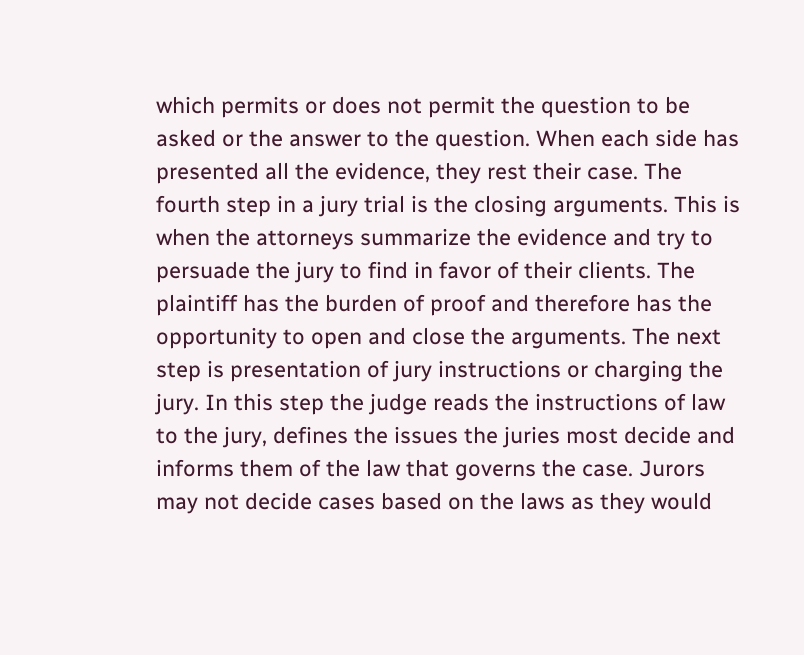which permits or does not permit the question to be asked or the answer to the question. When each side has presented all the evidence, they rest their case. The fourth step in a jury trial is the closing arguments. This is when the attorneys summarize the evidence and try to persuade the jury to find in favor of their clients. The plaintiff has the burden of proof and therefore has the opportunity to open and close the arguments. The next step is presentation of jury instructions or charging the jury. In this step the judge reads the instructions of law to the jury, defines the issues the juries most decide and informs them of the law that governs the case. Jurors may not decide cases based on the laws as they would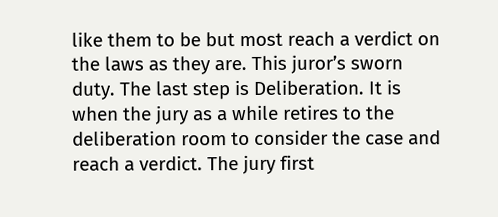like them to be but most reach a verdict on the laws as they are. This juror’s sworn duty. The last step is Deliberation. It is when the jury as a while retires to the deliberation room to consider the case and reach a verdict. The jury first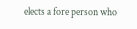elects a fore person who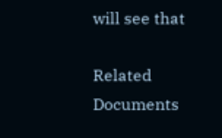will see that

Related Documents